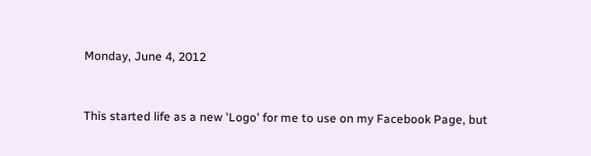Monday, June 4, 2012


This started life as a new 'Logo' for me to use on my Facebook Page, but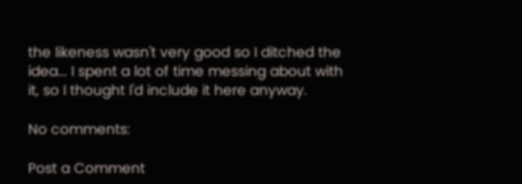the likeness wasn't very good so I ditched the idea... I spent a lot of time messing about with it, so I thought I'd include it here anyway.

No comments:

Post a Comment